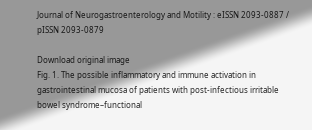Journal of Neurogastroenterology and Motility : eISSN 2093-0887 / pISSN 2093-0879

Download original image
Fig. 1. The possible inflammatory and immune activation in gastrointestinal mucosa of patients with post-infectious irritable bowel syndrome–functional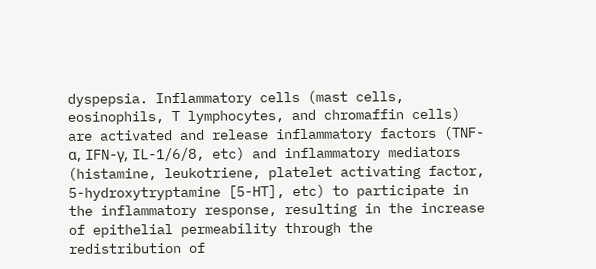dyspepsia. Inflammatory cells (mast cells, eosinophils, T lymphocytes, and chromaffin cells) are activated and release inflammatory factors (TNF-α, IFN-γ, IL-1/6/8, etc) and inflammatory mediators (histamine, leukotriene, platelet activating factor, 5-hydroxytryptamine [5-HT], etc) to participate in the inflammatory response, resulting in the increase of epithelial permeability through the redistribution of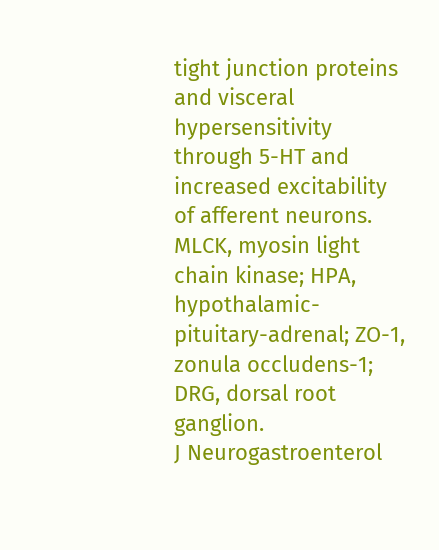tight junction proteins and visceral hypersensitivity through 5-HT and increased excitability of afferent neurons. MLCK, myosin light chain kinase; HPA, hypothalamic-pituitary-adrenal; ZO-1, zonula occludens-1; DRG, dorsal root ganglion.
J Neurogastroenterol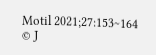Motil 2021;27:153~164
© J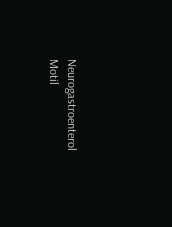Neurogastroenterol Motil